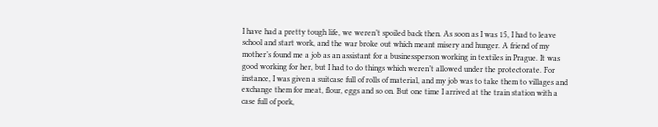I have had a pretty tough life, we weren’t spoiled back then. As soon as I was 15, I had to leave school and start work, and the war broke out which meant misery and hunger. A friend of my mother’s found me a job as an assistant for a businessperson working in textiles in Prague. It was good working for her, but I had to do things which weren’t allowed under the protectorate. For instance, I was given a suitcase full of rolls of material, and my job was to take them to villages and exchange them for meat, flour, eggs and so on. But one time I arrived at the train station with a case full of pork,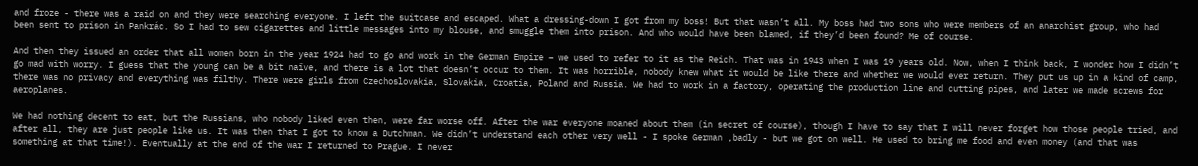and froze - there was a raid on and they were searching everyone. I left the suitcase and escaped. What a dressing-down I got from my boss! But that wasn’t all. My boss had two sons who were members of an anarchist group, who had been sent to prison in Pankrác. So I had to sew cigarettes and little messages into my blouse, and smuggle them into prison. And who would have been blamed, if they’d been found? Me of course.

And then they issued an order that all women born in the year 1924 had to go and work in the German Empire – we used to refer to it as the Reich. That was in 1943 when I was 19 years old. Now, when I think back, I wonder how I didn’t go mad with worry. I guess that the young can be a bit naïve, and there is a lot that doesn’t occur to them. It was horrible, nobody knew what it would be like there and whether we would ever return. They put us up in a kind of camp, there was no privacy and everything was filthy. There were girls from Czechoslovakia, Slovakia, Croatia, Poland and Russia. We had to work in a factory, operating the production line and cutting pipes, and later we made screws for aeroplanes.

We had nothing decent to eat, but the Russians, who nobody liked even then, were far worse off. After the war everyone moaned about them (in secret of course), though I have to say that I will never forget how those people tried, and after all, they are just people like us. It was then that I got to know a Dutchman. We didn’t understand each other very well - I spoke German ,badly - but we got on well. He used to bring me food and even money (and that was something at that time!). Eventually at the end of the war I returned to Prague. I never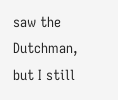saw the Dutchman, but I still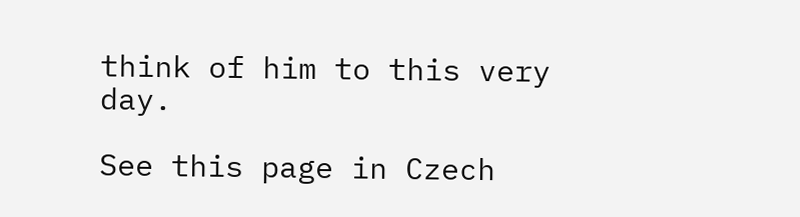think of him to this very day.

See this page in Czech